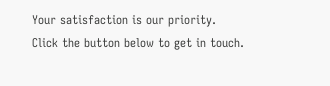Your satisfaction is our priority.
Click the button below to get in touch.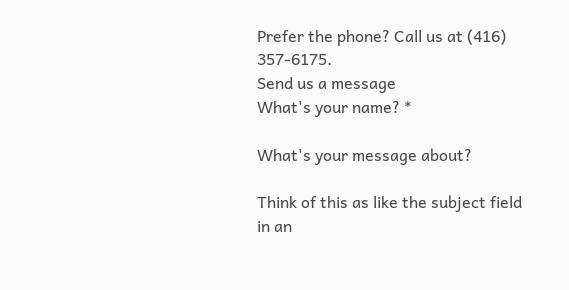Prefer the phone? Call us at (416) 357-6175.
Send us a message
What's your name? *

What's your message about?

Think of this as like the subject field in an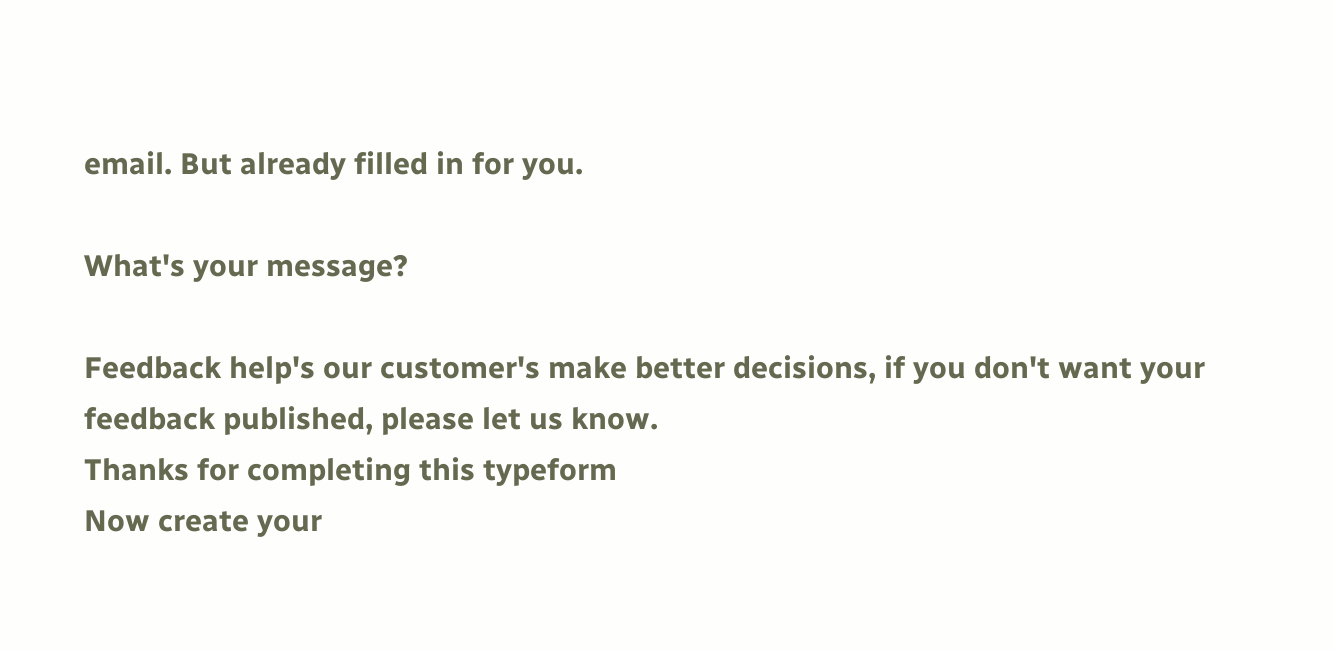email. But already filled in for you.

What's your message?

Feedback help's our customer's make better decisions, if you don't want your feedback published, please let us know.
Thanks for completing this typeform
Now create your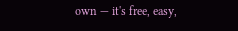own — it's free, easy,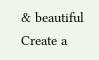& beautiful
Create a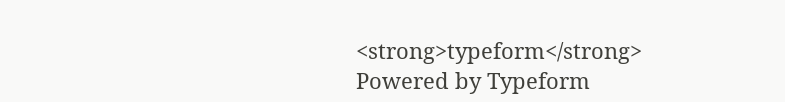<strong>typeform</strong>
Powered by Typeform